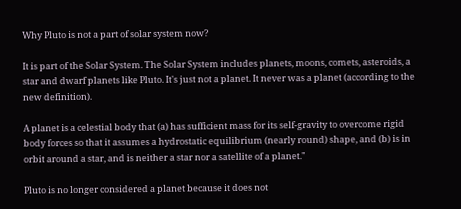Why Pluto is not a part of solar system now?

It is part of the Solar System. The Solar System includes planets, moons, comets, asteroids, a star and dwarf planets like Pluto. It's just not a planet. It never was a planet (according to the new definition).

A planet is a celestial body that (a) has sufficient mass for its self-gravity to overcome rigid body forces so that it assumes a hydrostatic equilibrium (nearly round) shape, and (b) is in orbit around a star, and is neither a star nor a satellite of a planet."

Pluto is no longer considered a planet because it does not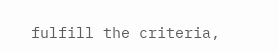fulfill the criteria,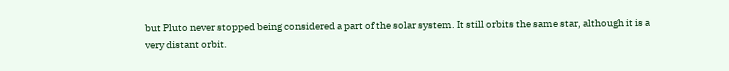but Pluto never stopped being considered a part of the solar system. It still orbits the same star, although it is a very distant orbit.